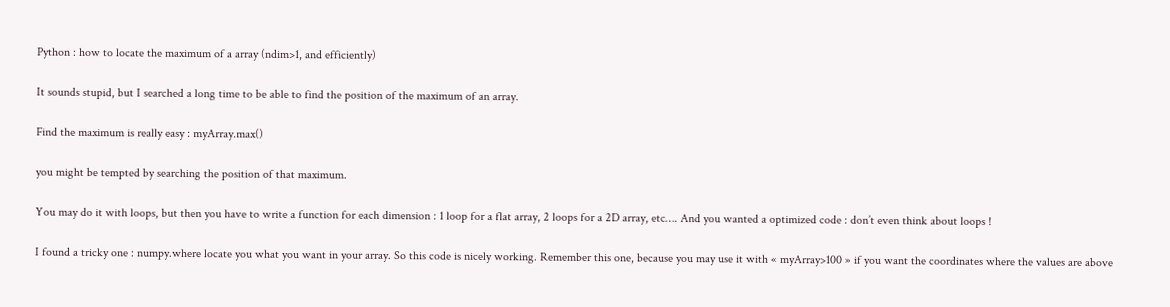Python : how to locate the maximum of a array (ndim>1, and efficiently)

It sounds stupid, but I searched a long time to be able to find the position of the maximum of an array.

Find the maximum is really easy : myArray.max()

you might be tempted by searching the position of that maximum.

You may do it with loops, but then you have to write a function for each dimension : 1 loop for a flat array, 2 loops for a 2D array, etc…. And you wanted a optimized code : don’t even think about loops !

I found a tricky one : numpy.where locate you what you want in your array. So this code is nicely working. Remember this one, because you may use it with « myArray>100 » if you want the coordinates where the values are above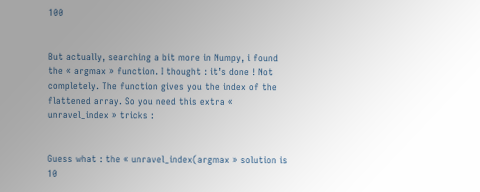100


But actually, searching a bit more in Numpy, i found the « argmax » function. I thought : it’s done ! Not completely. The function gives you the index of the flattened array. So you need this extra « unravel_index » tricks :


Guess what : the « unravel_index(argmax » solution is 10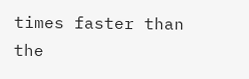times faster than the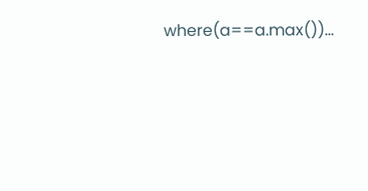where(a==a.max())…